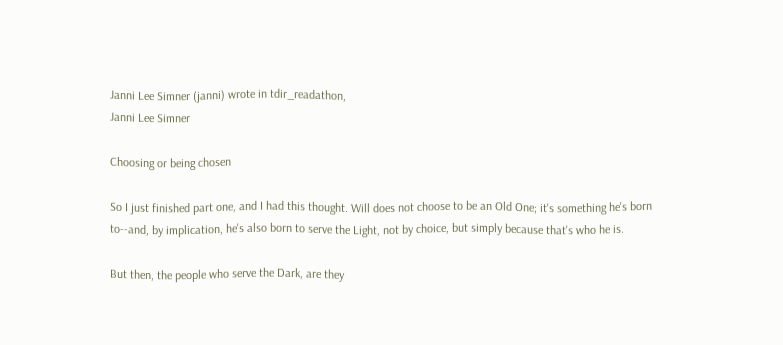Janni Lee Simner (janni) wrote in tdir_readathon,
Janni Lee Simner

Choosing or being chosen

So I just finished part one, and I had this thought. Will does not choose to be an Old One; it's something he's born to--and, by implication, he's also born to serve the Light, not by choice, but simply because that's who he is.

But then, the people who serve the Dark, are they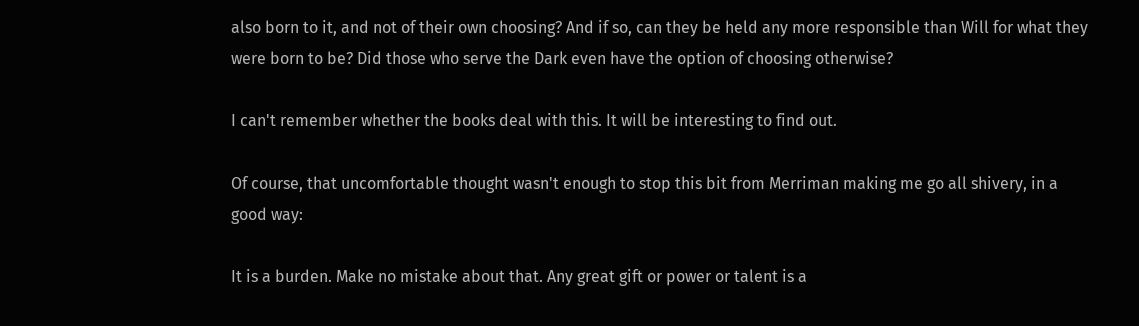also born to it, and not of their own choosing? And if so, can they be held any more responsible than Will for what they were born to be? Did those who serve the Dark even have the option of choosing otherwise?

I can't remember whether the books deal with this. It will be interesting to find out.

Of course, that uncomfortable thought wasn't enough to stop this bit from Merriman making me go all shivery, in a good way:

It is a burden. Make no mistake about that. Any great gift or power or talent is a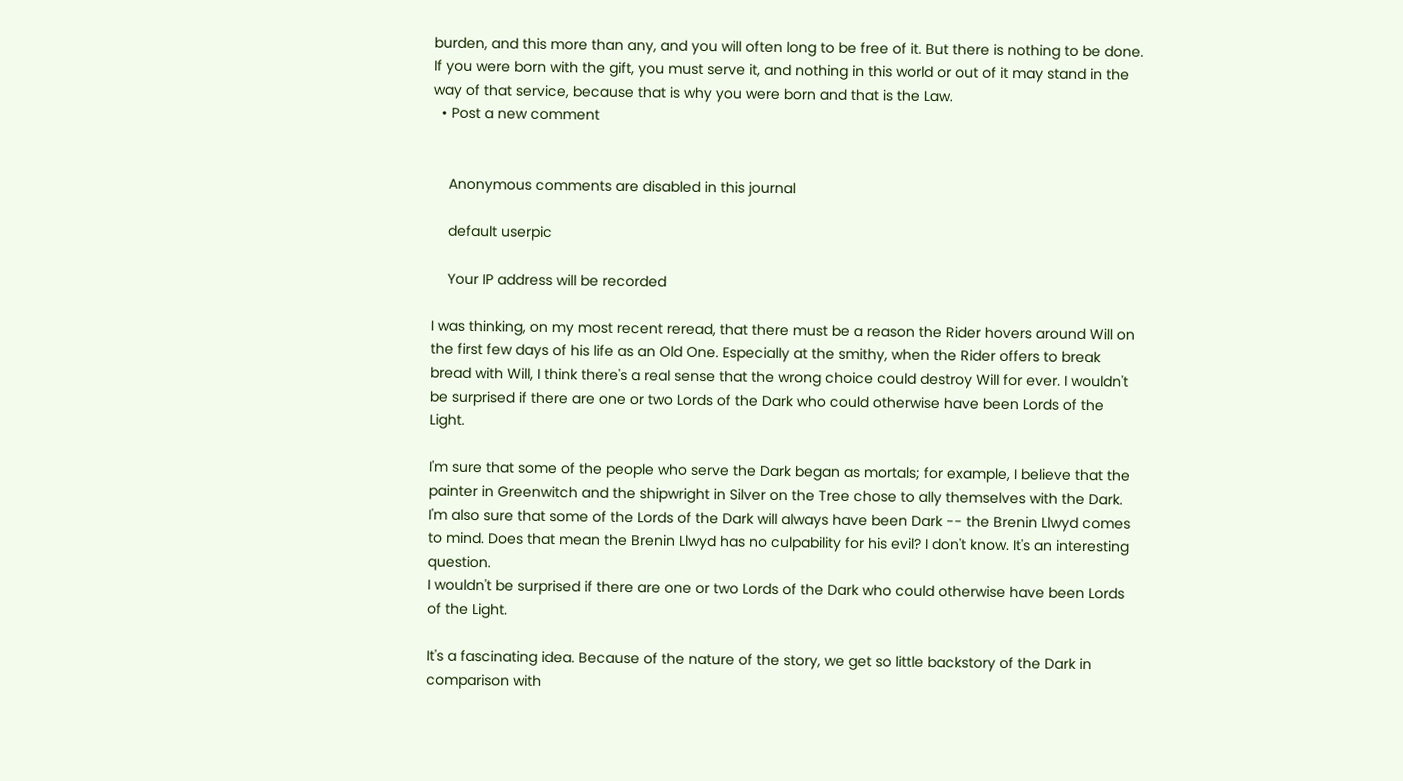burden, and this more than any, and you will often long to be free of it. But there is nothing to be done. If you were born with the gift, you must serve it, and nothing in this world or out of it may stand in the way of that service, because that is why you were born and that is the Law.
  • Post a new comment


    Anonymous comments are disabled in this journal

    default userpic

    Your IP address will be recorded

I was thinking, on my most recent reread, that there must be a reason the Rider hovers around Will on the first few days of his life as an Old One. Especially at the smithy, when the Rider offers to break bread with Will, I think there's a real sense that the wrong choice could destroy Will for ever. I wouldn't be surprised if there are one or two Lords of the Dark who could otherwise have been Lords of the Light.

I'm sure that some of the people who serve the Dark began as mortals; for example, I believe that the painter in Greenwitch and the shipwright in Silver on the Tree chose to ally themselves with the Dark. I'm also sure that some of the Lords of the Dark will always have been Dark -- the Brenin Llwyd comes to mind. Does that mean the Brenin Llwyd has no culpability for his evil? I don't know. It's an interesting question.
I wouldn't be surprised if there are one or two Lords of the Dark who could otherwise have been Lords of the Light.

It's a fascinating idea. Because of the nature of the story, we get so little backstory of the Dark in comparison with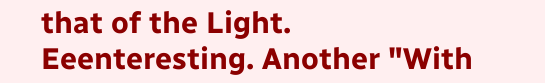that of the Light. Eeenteresting. Another "With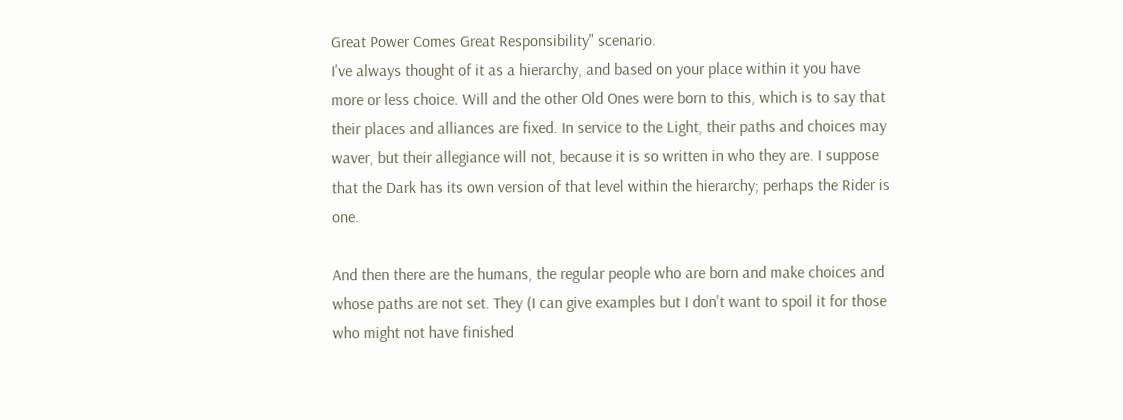Great Power Comes Great Responsibility" scenario.
I've always thought of it as a hierarchy, and based on your place within it you have more or less choice. Will and the other Old Ones were born to this, which is to say that their places and alliances are fixed. In service to the Light, their paths and choices may waver, but their allegiance will not, because it is so written in who they are. I suppose that the Dark has its own version of that level within the hierarchy; perhaps the Rider is one.

And then there are the humans, the regular people who are born and make choices and whose paths are not set. They (I can give examples but I don't want to spoil it for those who might not have finished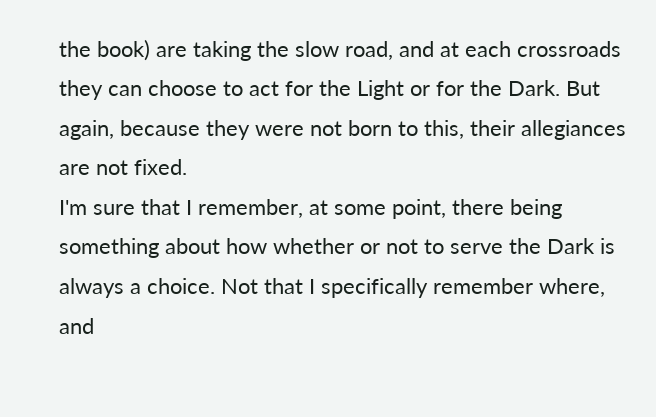the book) are taking the slow road, and at each crossroads they can choose to act for the Light or for the Dark. But again, because they were not born to this, their allegiances are not fixed.
I'm sure that I remember, at some point, there being something about how whether or not to serve the Dark is always a choice. Not that I specifically remember where, and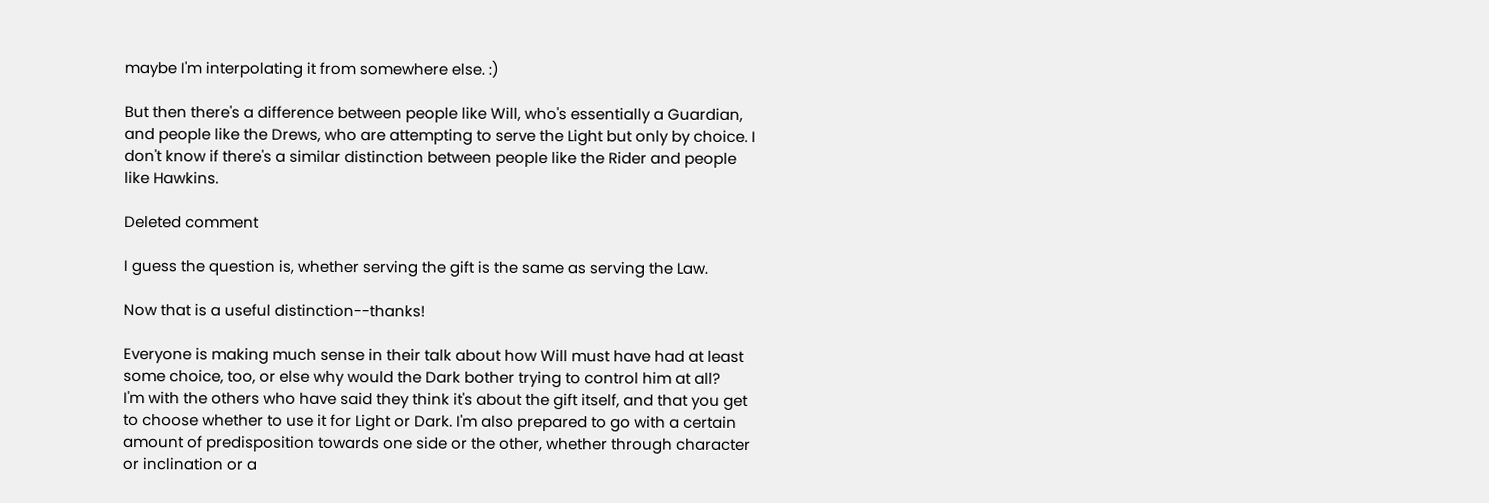maybe I'm interpolating it from somewhere else. :)

But then there's a difference between people like Will, who's essentially a Guardian, and people like the Drews, who are attempting to serve the Light but only by choice. I don't know if there's a similar distinction between people like the Rider and people like Hawkins.

Deleted comment

I guess the question is, whether serving the gift is the same as serving the Law.

Now that is a useful distinction--thanks!

Everyone is making much sense in their talk about how Will must have had at least some choice, too, or else why would the Dark bother trying to control him at all?
I'm with the others who have said they think it's about the gift itself, and that you get to choose whether to use it for Light or Dark. I'm also prepared to go with a certain amount of predisposition towards one side or the other, whether through character or inclination or a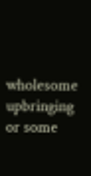wholesome upbringing or some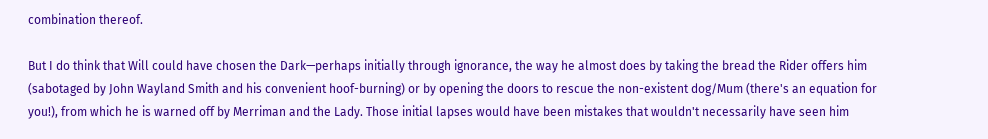combination thereof.

But I do think that Will could have chosen the Dark—perhaps initially through ignorance, the way he almost does by taking the bread the Rider offers him (sabotaged by John Wayland Smith and his convenient hoof-burning) or by opening the doors to rescue the non-existent dog/Mum (there's an equation for you!), from which he is warned off by Merriman and the Lady. Those initial lapses would have been mistakes that wouldn't necessarily have seen him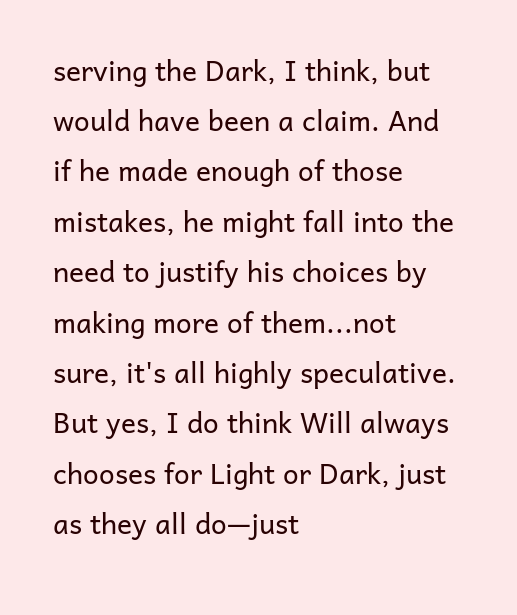serving the Dark, I think, but would have been a claim. And if he made enough of those mistakes, he might fall into the need to justify his choices by making more of them...not sure, it's all highly speculative. But yes, I do think Will always chooses for Light or Dark, just as they all do—just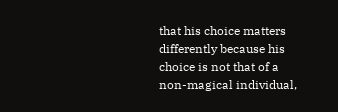that his choice matters differently because his choice is not that of a non-magical individual,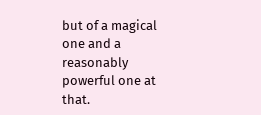but of a magical one and a reasonably powerful one at that.